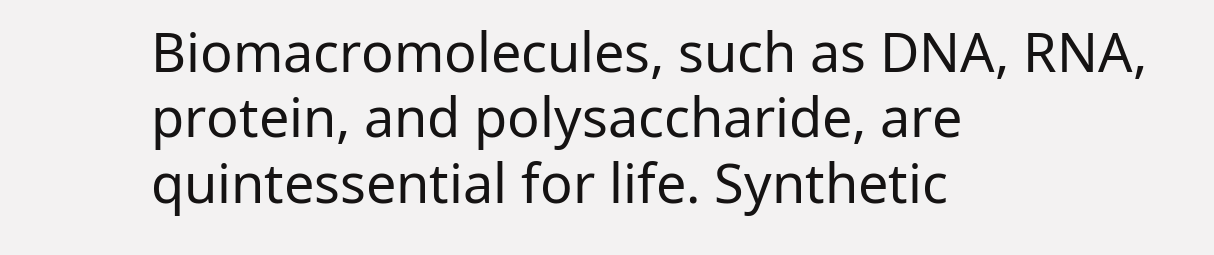Biomacromolecules, such as DNA, RNA, protein, and polysaccharide, are quintessential for life. Synthetic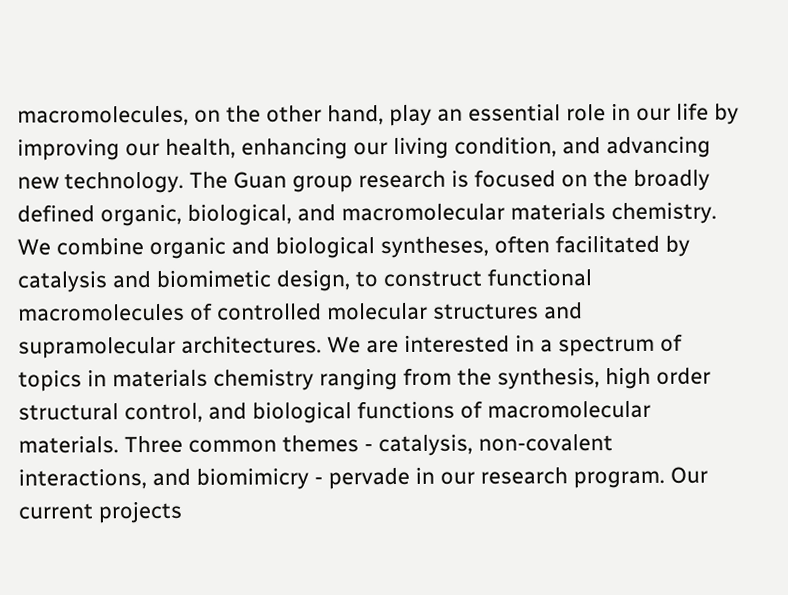macromolecules, on the other hand, play an essential role in our life by improving our health, enhancing our living condition, and advancing new technology. The Guan group research is focused on the broadly defined organic, biological, and macromolecular materials chemistry. We combine organic and biological syntheses, often facilitated by catalysis and biomimetic design, to construct functional macromolecules of controlled molecular structures and supramolecular architectures. We are interested in a spectrum of topics in materials chemistry ranging from the synthesis, high order structural control, and biological functions of macromolecular materials. Three common themes - catalysis, non-covalent interactions, and biomimicry - pervade in our research program. Our current projects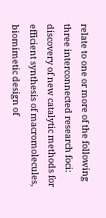relate to one or more of the following three interconnected research foci: discovery of new catalytic methods for efficient synthesis of macromolecules, biomimetic design of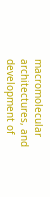macromolecular architectures, and development of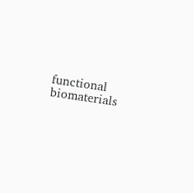functional biomaterials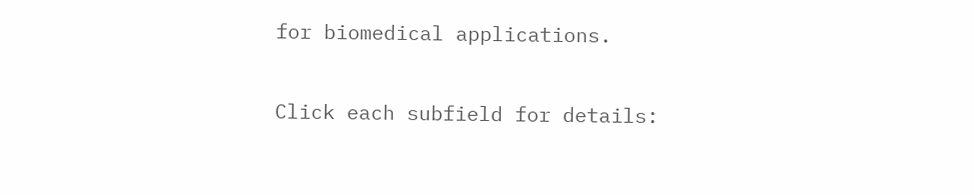for biomedical applications.

Click each subfield for details: